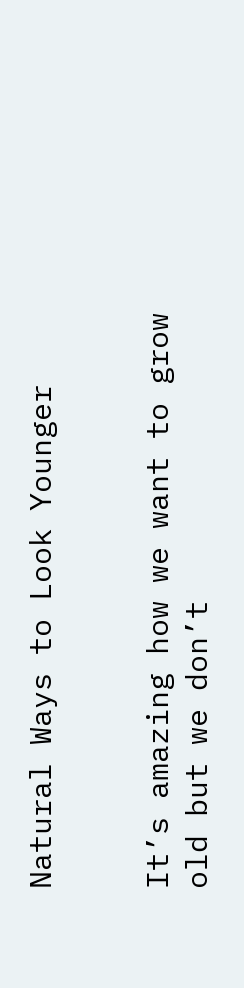Natural Ways to Look Younger


It’s amazing how we want to grow old but we don’t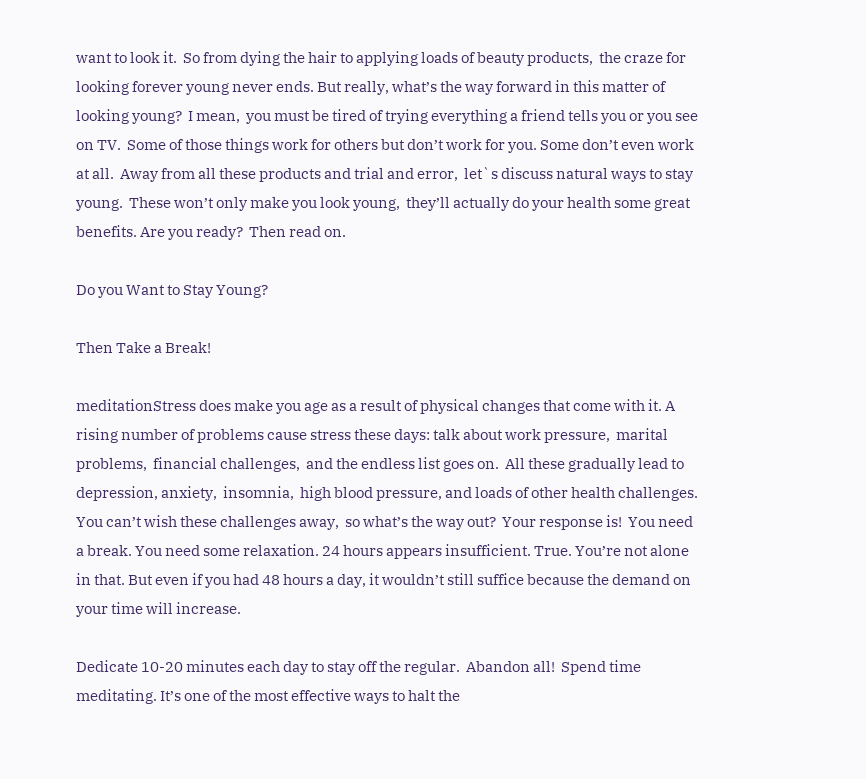want to look it.  So from dying the hair to applying loads of beauty products,  the craze for looking forever young never ends. But really, what’s the way forward in this matter of looking young?  I mean,  you must be tired of trying everything a friend tells you or you see on TV.  Some of those things work for others but don’t work for you. Some don’t even work at all.  Away from all these products and trial and error,  let`s discuss natural ways to stay young.  These won’t only make you look young,  they’ll actually do your health some great benefits. Are you ready?  Then read on.

Do you Want to Stay Young?

Then Take a Break!

meditationStress does make you age as a result of physical changes that come with it. A rising number of problems cause stress these days: talk about work pressure,  marital problems,  financial challenges,  and the endless list goes on.  All these gradually lead to depression, anxiety,  insomnia,  high blood pressure, and loads of other health challenges.  You can’t wish these challenges away,  so what’s the way out?  Your response is!  You need a break. You need some relaxation. 24 hours appears insufficient. True. You’re not alone in that. But even if you had 48 hours a day, it wouldn’t still suffice because the demand on your time will increase.

Dedicate 10-20 minutes each day to stay off the regular.  Abandon all!  Spend time meditating. It’s one of the most effective ways to halt the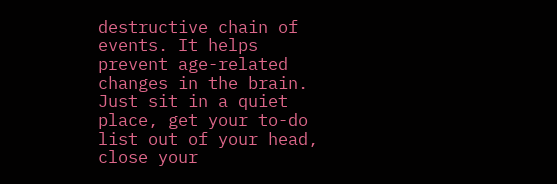destructive chain of events. It helps prevent age-related changes in the brain. Just sit in a quiet place, get your to-do list out of your head, close your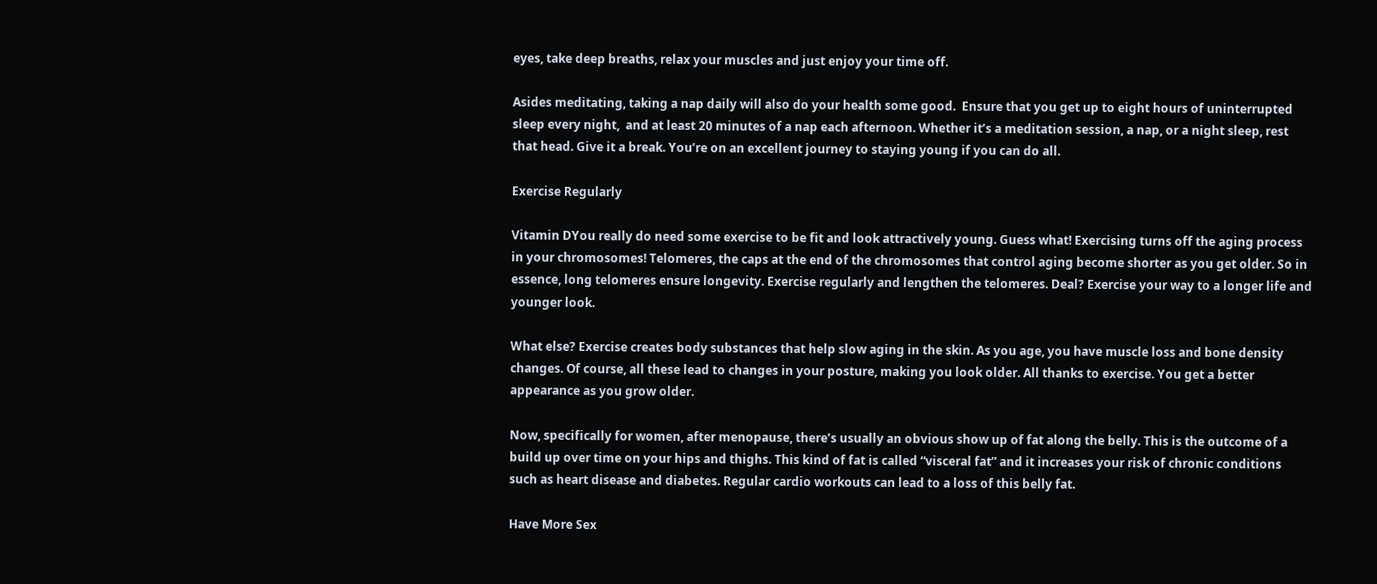eyes, take deep breaths, relax your muscles and just enjoy your time off.

Asides meditating, taking a nap daily will also do your health some good.  Ensure that you get up to eight hours of uninterrupted sleep every night,  and at least 20 minutes of a nap each afternoon. Whether it’s a meditation session, a nap, or a night sleep, rest that head. Give it a break. You’re on an excellent journey to staying young if you can do all.

Exercise Regularly

Vitamin DYou really do need some exercise to be fit and look attractively young. Guess what! Exercising turns off the aging process in your chromosomes! Telomeres, the caps at the end of the chromosomes that control aging become shorter as you get older. So in essence, long telomeres ensure longevity. Exercise regularly and lengthen the telomeres. Deal? Exercise your way to a longer life and younger look.

What else? Exercise creates body substances that help slow aging in the skin. As you age, you have muscle loss and bone density changes. Of course, all these lead to changes in your posture, making you look older. All thanks to exercise. You get a better appearance as you grow older.

Now, specifically for women, after menopause, there’s usually an obvious show up of fat along the belly. This is the outcome of a build up over time on your hips and thighs. This kind of fat is called “visceral fat” and it increases your risk of chronic conditions such as heart disease and diabetes. Regular cardio workouts can lead to a loss of this belly fat.

Have More Sex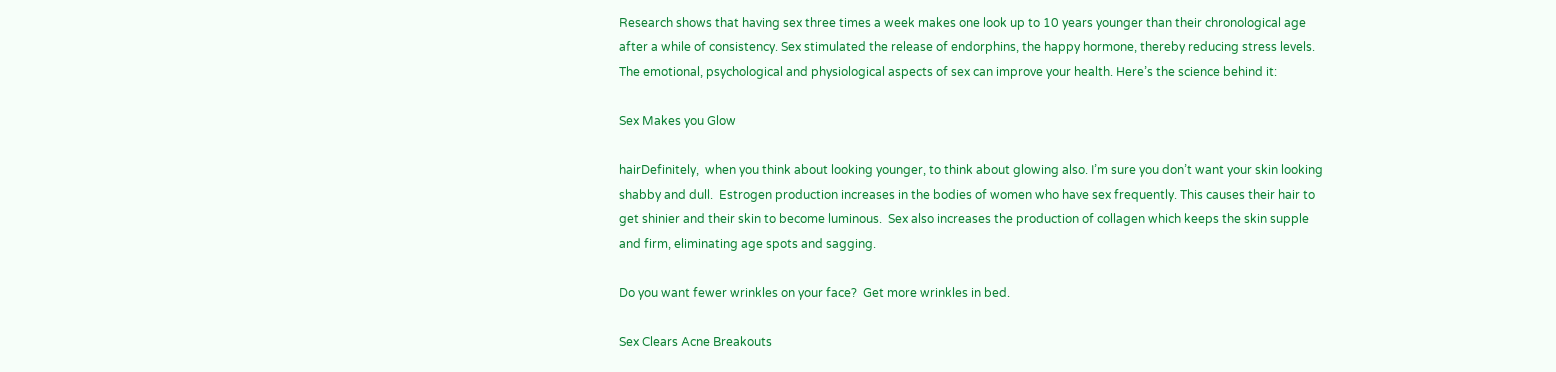Research shows that having sex three times a week makes one look up to 10 years younger than their chronological age after a while of consistency. Sex stimulated the release of endorphins, the happy hormone, thereby reducing stress levels.  The emotional, psychological and physiological aspects of sex can improve your health. Here’s the science behind it:

Sex Makes you Glow

hairDefinitely,  when you think about looking younger, to think about glowing also. I’m sure you don’t want your skin looking shabby and dull.  Estrogen production increases in the bodies of women who have sex frequently. This causes their hair to get shinier and their skin to become luminous.  Sex also increases the production of collagen which keeps the skin supple and firm, eliminating age spots and sagging.

Do you want fewer wrinkles on your face?  Get more wrinkles in bed.

Sex Clears Acne Breakouts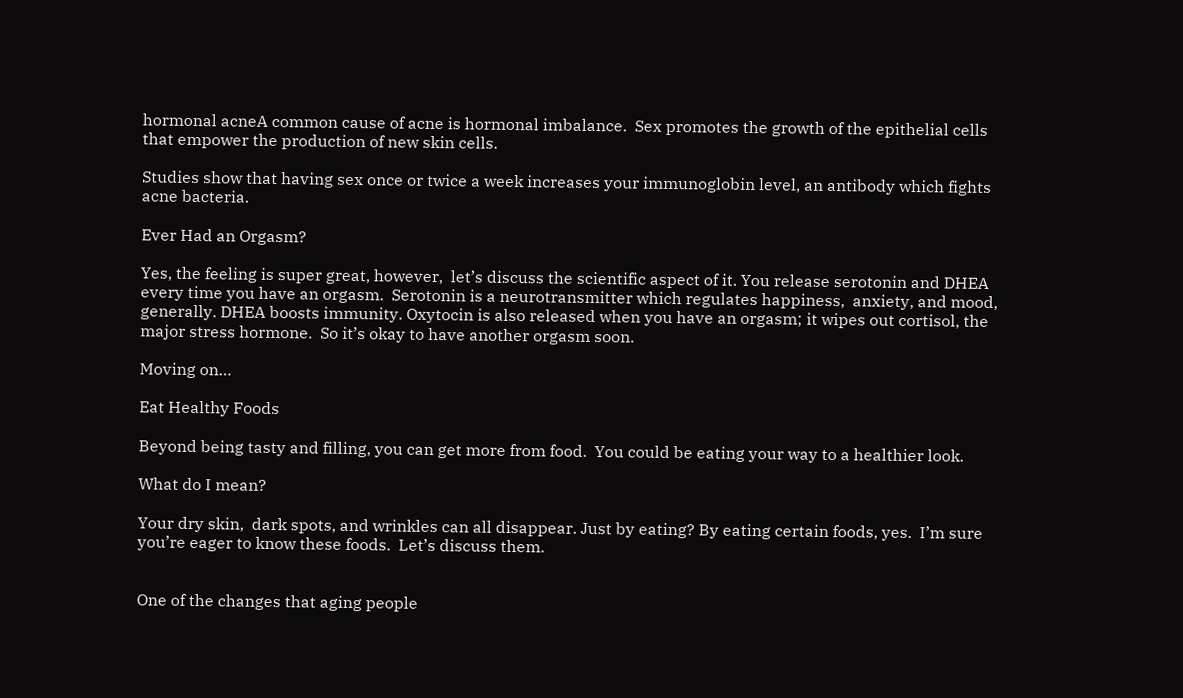hormonal acneA common cause of acne is hormonal imbalance.  Sex promotes the growth of the epithelial cells that empower the production of new skin cells.

Studies show that having sex once or twice a week increases your immunoglobin level, an antibody which fights acne bacteria.

Ever Had an Orgasm?

Yes, the feeling is super great, however,  let’s discuss the scientific aspect of it. You release serotonin and DHEA every time you have an orgasm.  Serotonin is a neurotransmitter which regulates happiness,  anxiety, and mood, generally. DHEA boosts immunity. Oxytocin is also released when you have an orgasm; it wipes out cortisol, the major stress hormone.  So it’s okay to have another orgasm soon.

Moving on…

Eat Healthy Foods

Beyond being tasty and filling, you can get more from food.  You could be eating your way to a healthier look.

What do I mean?

Your dry skin,  dark spots, and wrinkles can all disappear. Just by eating? By eating certain foods, yes.  I’m sure you’re eager to know these foods.  Let’s discuss them.


One of the changes that aging people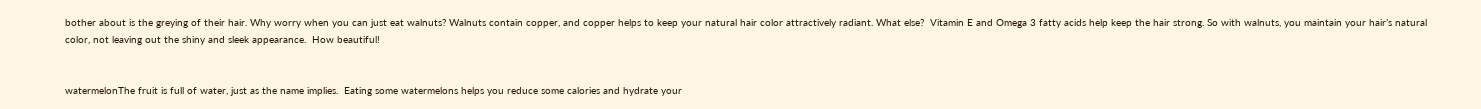bother about is the greying of their hair. Why worry when you can just eat walnuts? Walnuts contain copper, and copper helps to keep your natural hair color attractively radiant. What else?  Vitamin E and Omega 3 fatty acids help keep the hair strong. So with walnuts, you maintain your hair’s natural color, not leaving out the shiny and sleek appearance.  How beautiful!


watermelonThe fruit is full of water, just as the name implies.  Eating some watermelons helps you reduce some calories and hydrate your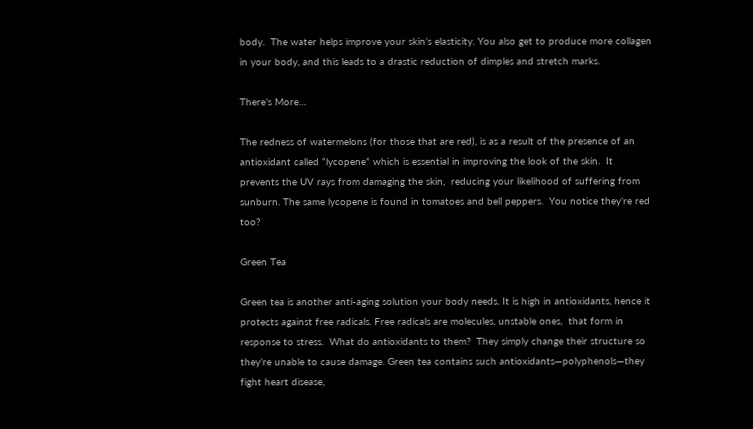body.  The water helps improve your skin’s elasticity. You also get to produce more collagen in your body, and this leads to a drastic reduction of dimples and stretch marks.

There’s More…

The redness of watermelons (for those that are red), is as a result of the presence of an antioxidant called “lycopene” which is essential in improving the look of the skin.  It prevents the UV rays from damaging the skin,  reducing your likelihood of suffering from sunburn. The same lycopene is found in tomatoes and bell peppers.  You notice they’re red too?

Green Tea

Green tea is another anti-aging solution your body needs. It is high in antioxidants, hence it protects against free radicals. Free radicals are molecules, unstable ones,  that form in response to stress.  What do antioxidants to them?  They simply change their structure so they’re unable to cause damage. Green tea contains such antioxidants—polyphenols—they fight heart disease,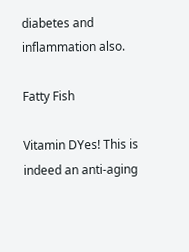diabetes and inflammation also.

Fatty Fish

Vitamin DYes! This is indeed an anti-aging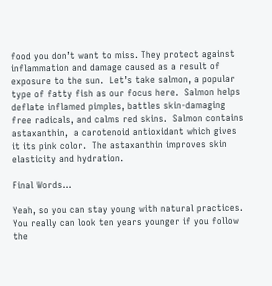food you don’t want to miss. They protect against inflammation and damage caused as a result of exposure to the sun.  Let’s take salmon, a popular type of fatty fish as our focus here.  Salmon helps deflate inflamed pimples, battles skin-damaging free radicals, and calms red skins.  Salmon contains astaxanthin,  a carotenoid antioxidant which gives it its pink color.  The astaxanthin improves skin elasticity and hydration.

Final Words…

Yeah, so you can stay young with natural practices. You really can look ten years younger if you follow the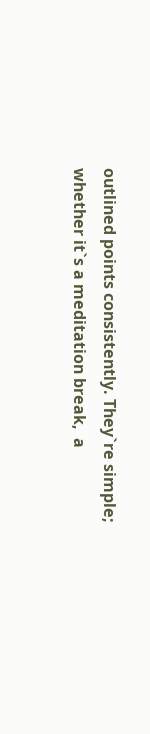outlined points consistently. They`re simple; whether it`s a meditation break,  a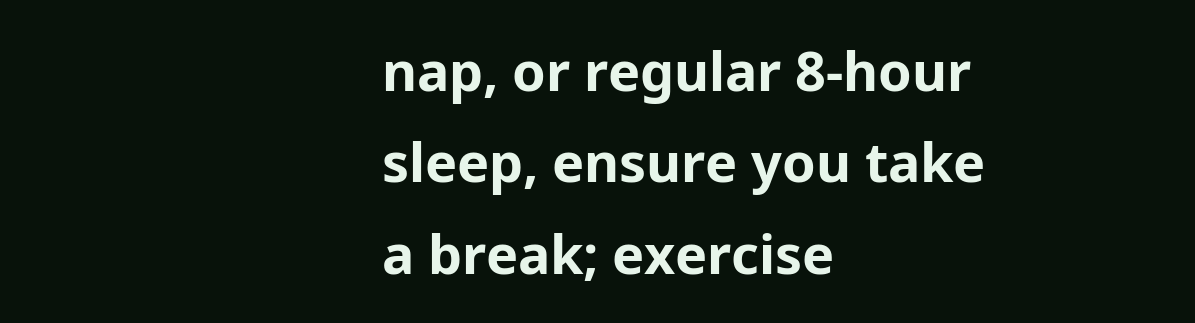nap, or regular 8-hour sleep, ensure you take a break; exercise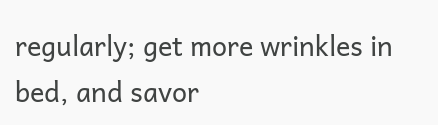regularly; get more wrinkles in bed, and savor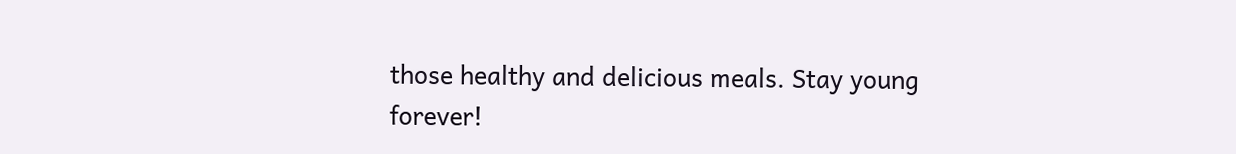those healthy and delicious meals. Stay young forever!